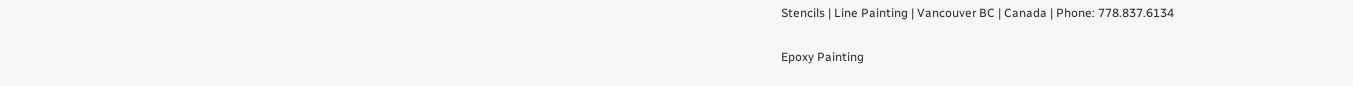Stencils | Line Painting | Vancouver BC | Canada | Phone: 778.837.6134

Epoxy Painting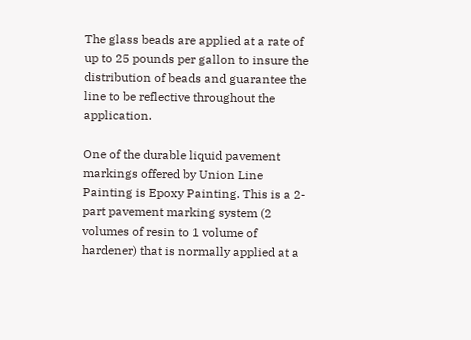The glass beads are applied at a rate of up to 25 pounds per gallon to insure the distribution of beads and guarantee the line to be reflective throughout the application.

One of the durable liquid pavement markings offered by Union Line Painting is Epoxy Painting. This is a 2-part pavement marking system (2 volumes of resin to 1 volume of hardener) that is normally applied at a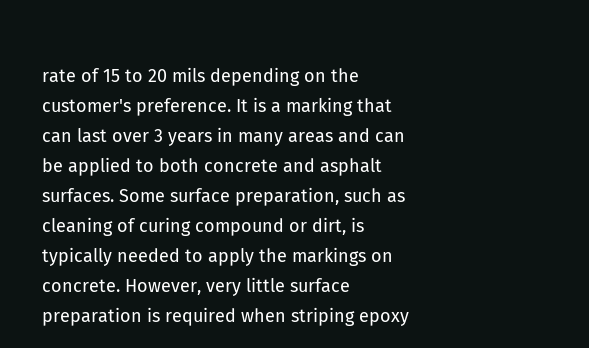rate of 15 to 20 mils depending on the customer's preference. It is a marking that can last over 3 years in many areas and can be applied to both concrete and asphalt surfaces. Some surface preparation, such as cleaning of curing compound or dirt, is typically needed to apply the markings on concrete. However, very little surface preparation is required when striping epoxy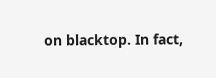on blacktop. In fact,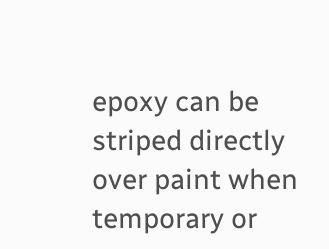epoxy can be striped directly over paint when temporary or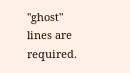"ghost" lines are required.